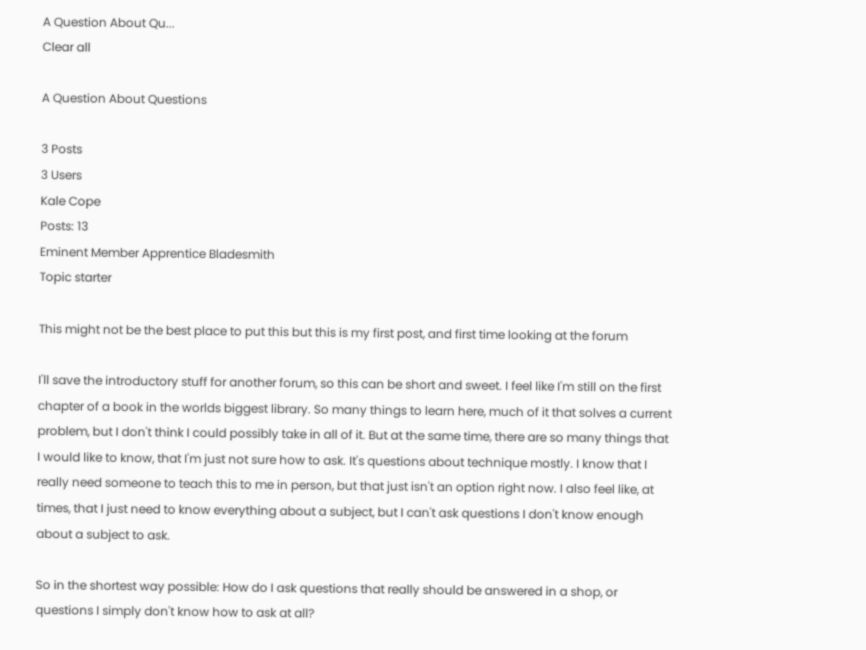A Question About Qu...
Clear all

A Question About Questions

3 Posts
3 Users
Kale Cope
Posts: 13
Eminent Member Apprentice Bladesmith
Topic starter

This might not be the best place to put this but this is my first post, and first time looking at the forum

I'll save the introductory stuff for another forum, so this can be short and sweet. I feel like I'm still on the first chapter of a book in the worlds biggest library. So many things to learn here, much of it that solves a current problem, but I don't think I could possibly take in all of it. But at the same time, there are so many things that I would like to know, that I'm just not sure how to ask. It's questions about technique mostly. I know that I really need someone to teach this to me in person, but that just isn't an option right now. I also feel like, at times, that I just need to know everything about a subject, but I can't ask questions I don't know enough about a subject to ask.

So in the shortest way possible: How do I ask questions that really should be answered in a shop, or questions I simply don't know how to ask at all?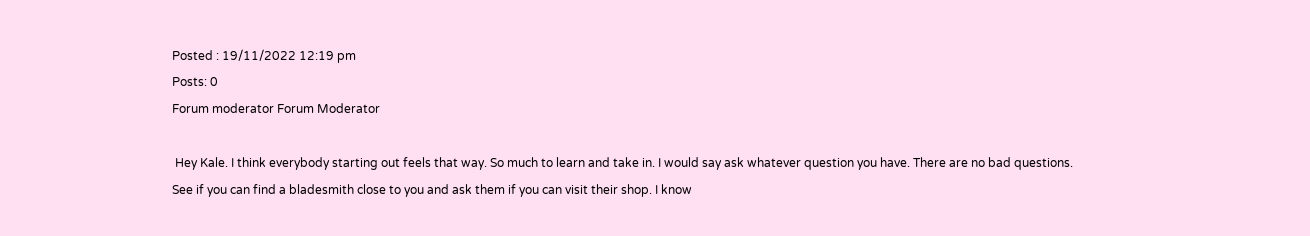Posted : 19/11/2022 12:19 pm
Posts: 0
Forum moderator Forum Moderator

 Hey Kale. I think everybody starting out feels that way. So much to learn and take in. I would say ask whatever question you have. There are no bad questions. See if you can find a bladesmith close to you and ask them if you can visit their shop. I know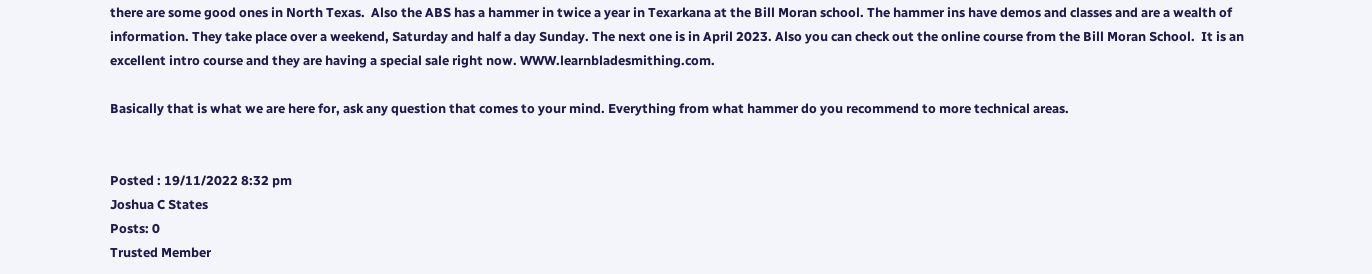there are some good ones in North Texas.  Also the ABS has a hammer in twice a year in Texarkana at the Bill Moran school. The hammer ins have demos and classes and are a wealth of information. They take place over a weekend, Saturday and half a day Sunday. The next one is in April 2023. Also you can check out the online course from the Bill Moran School.  It is an excellent intro course and they are having a special sale right now. WWW.learnbladesmithing.com.

Basically that is what we are here for, ask any question that comes to your mind. Everything from what hammer do you recommend to more technical areas.


Posted : 19/11/2022 8:32 pm
Joshua C States
Posts: 0
Trusted Member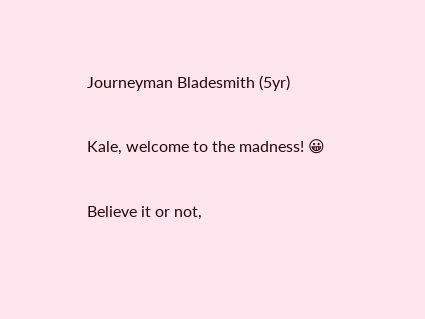Journeyman Bladesmith (5yr)

Kale, welcome to the madness! 😀

Believe it or not,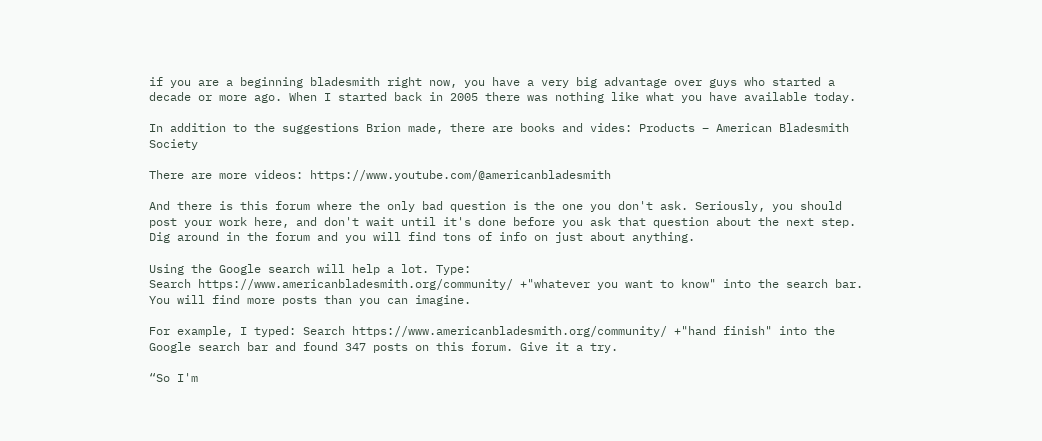if you are a beginning bladesmith right now, you have a very big advantage over guys who started a decade or more ago. When I started back in 2005 there was nothing like what you have available today.

In addition to the suggestions Brion made, there are books and vides: Products – American Bladesmith Society

There are more videos: https://www.youtube.com/@americanbladesmith

And there is this forum where the only bad question is the one you don't ask. Seriously, you should post your work here, and don't wait until it's done before you ask that question about the next step. Dig around in the forum and you will find tons of info on just about anything.

Using the Google search will help a lot. Type:
Search https://www.americanbladesmith.org/community/ +"whatever you want to know" into the search bar. You will find more posts than you can imagine.

For example, I typed: Search https://www.americanbladesmith.org/community/ +"hand finish" into the Google search bar and found 347 posts on this forum. Give it a try.

“So I'm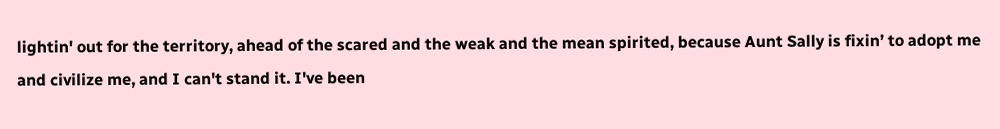lightin' out for the territory, ahead of the scared and the weak and the mean spirited, because Aunt Sally is fixin’ to adopt me and civilize me, and I can't stand it. I've been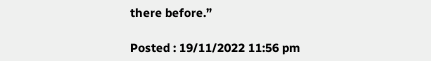there before.”

Posted : 19/11/2022 11:56 pm